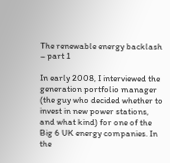The renewable energy backlash – part 1

In early 2008, I interviewed the generation portfolio manager (the guy who decided whether to invest in new power stations, and what kind) for one of the Big 6 UK energy companies. In the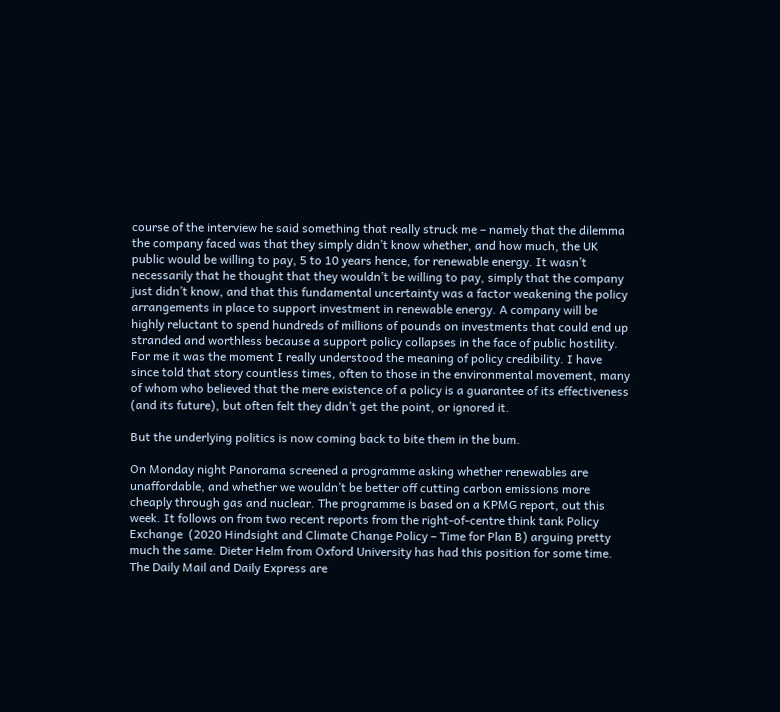course of the interview he said something that really struck me – namely that the dilemma the company faced was that they simply didn’t know whether, and how much, the UK public would be willing to pay, 5 to 10 years hence, for renewable energy. It wasn’t necessarily that he thought that they wouldn’t be willing to pay, simply that the company just didn’t know, and that this fundamental uncertainty was a factor weakening the policy arrangements in place to support investment in renewable energy. A company will be highly reluctant to spend hundreds of millions of pounds on investments that could end up stranded and worthless because a support policy collapses in the face of public hostility. For me it was the moment I really understood the meaning of policy credibility. I have since told that story countless times, often to those in the environmental movement, many of whom who believed that the mere existence of a policy is a guarantee of its effectiveness (and its future), but often felt they didn’t get the point, or ignored it.

But the underlying politics is now coming back to bite them in the bum.

On Monday night Panorama screened a programme asking whether renewables are unaffordable, and whether we wouldn’t be better off cutting carbon emissions more cheaply through gas and nuclear. The programme is based on a KPMG report, out this week. It follows on from two recent reports from the right-of-centre think tank Policy Exchange  (2020 Hindsight and Climate Change Policy – Time for Plan B) arguing pretty much the same. Dieter Helm from Oxford University has had this position for some time. The Daily Mail and Daily Express are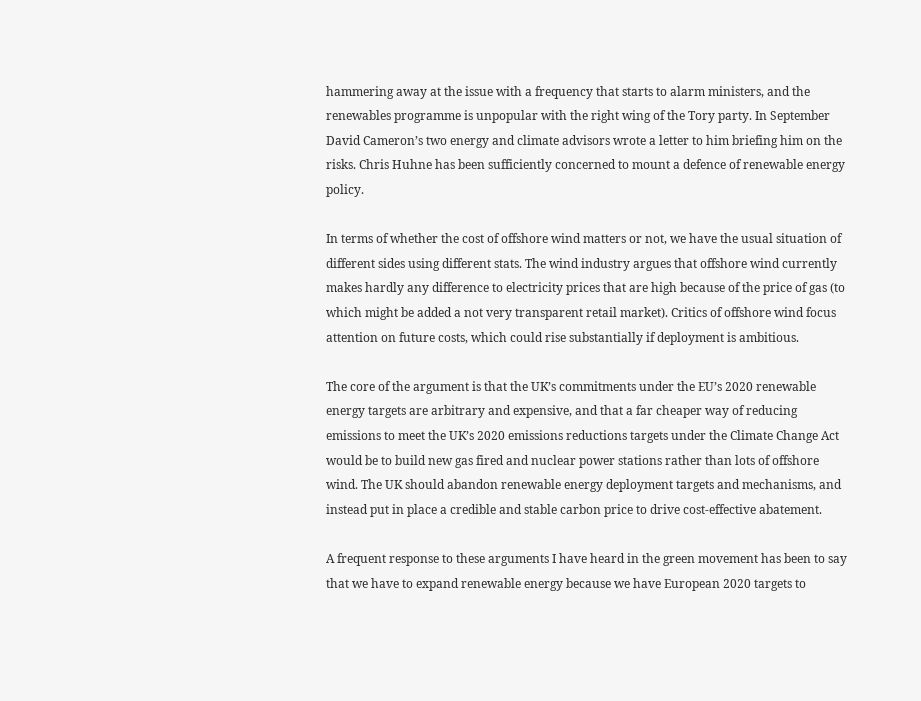hammering away at the issue with a frequency that starts to alarm ministers, and the renewables programme is unpopular with the right wing of the Tory party. In September David Cameron’s two energy and climate advisors wrote a letter to him briefing him on the risks. Chris Huhne has been sufficiently concerned to mount a defence of renewable energy policy.

In terms of whether the cost of offshore wind matters or not, we have the usual situation of different sides using different stats. The wind industry argues that offshore wind currently makes hardly any difference to electricity prices that are high because of the price of gas (to which might be added a not very transparent retail market). Critics of offshore wind focus attention on future costs, which could rise substantially if deployment is ambitious.

The core of the argument is that the UK’s commitments under the EU’s 2020 renewable energy targets are arbitrary and expensive, and that a far cheaper way of reducing emissions to meet the UK’s 2020 emissions reductions targets under the Climate Change Act would be to build new gas fired and nuclear power stations rather than lots of offshore wind. The UK should abandon renewable energy deployment targets and mechanisms, and instead put in place a credible and stable carbon price to drive cost-effective abatement.

A frequent response to these arguments I have heard in the green movement has been to say that we have to expand renewable energy because we have European 2020 targets to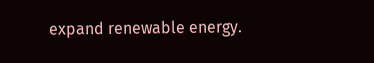expand renewable energy.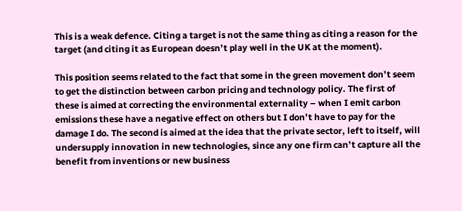This is a weak defence. Citing a target is not the same thing as citing a reason for the target (and citing it as European doesn’t play well in the UK at the moment).

This position seems related to the fact that some in the green movement don’t seem to get the distinction between carbon pricing and technology policy. The first of these is aimed at correcting the environmental externality – when I emit carbon emissions these have a negative effect on others but I don’t have to pay for the damage I do. The second is aimed at the idea that the private sector, left to itself, will undersupply innovation in new technologies, since any one firm can’t capture all the benefit from inventions or new business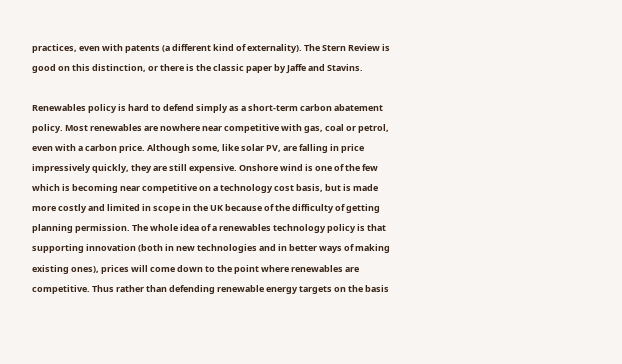practices, even with patents (a different kind of externality). The Stern Review is good on this distinction, or there is the classic paper by Jaffe and Stavins.

Renewables policy is hard to defend simply as a short-term carbon abatement policy. Most renewables are nowhere near competitive with gas, coal or petrol, even with a carbon price. Although some, like solar PV, are falling in price impressively quickly, they are still expensive. Onshore wind is one of the few which is becoming near competitive on a technology cost basis, but is made more costly and limited in scope in the UK because of the difficulty of getting planning permission. The whole idea of a renewables technology policy is that supporting innovation (both in new technologies and in better ways of making existing ones), prices will come down to the point where renewables are competitive. Thus rather than defending renewable energy targets on the basis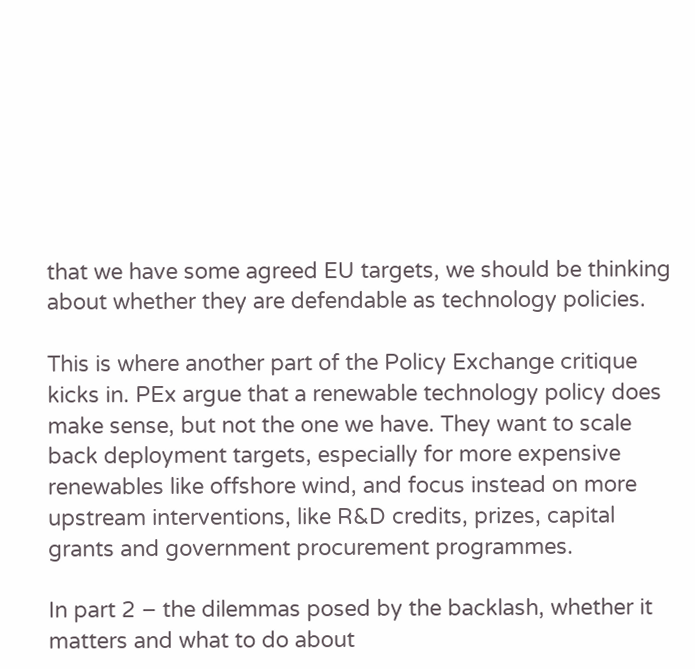that we have some agreed EU targets, we should be thinking about whether they are defendable as technology policies.

This is where another part of the Policy Exchange critique kicks in. PEx argue that a renewable technology policy does make sense, but not the one we have. They want to scale back deployment targets, especially for more expensive renewables like offshore wind, and focus instead on more upstream interventions, like R&D credits, prizes, capital grants and government procurement programmes.

In part 2 – the dilemmas posed by the backlash, whether it matters and what to do about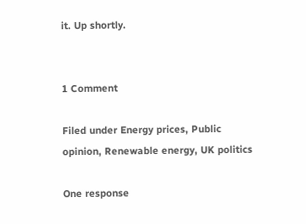it. Up shortly.


1 Comment

Filed under Energy prices, Public opinion, Renewable energy, UK politics

One response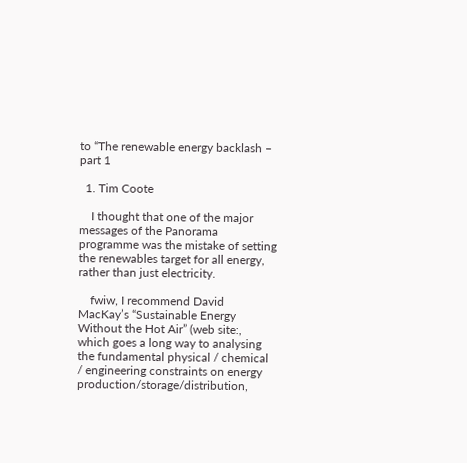to “The renewable energy backlash – part 1

  1. Tim Coote

    I thought that one of the major messages of the Panorama programme was the mistake of setting the renewables target for all energy, rather than just electricity.

    fwiw, I recommend David MacKay’s “Sustainable Energy Without the Hot Air” (web site:, which goes a long way to analysing the fundamental physical / chemical / engineering constraints on energy production/storage/distribution,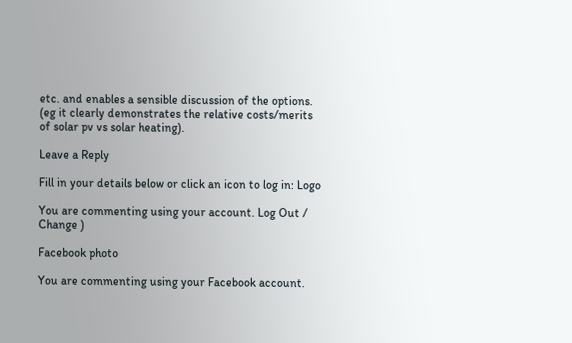etc. and enables a sensible discussion of the options. (eg it clearly demonstrates the relative costs/merits of solar pv vs solar heating).

Leave a Reply

Fill in your details below or click an icon to log in: Logo

You are commenting using your account. Log Out /  Change )

Facebook photo

You are commenting using your Facebook account.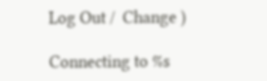Log Out /  Change )

Connecting to %s